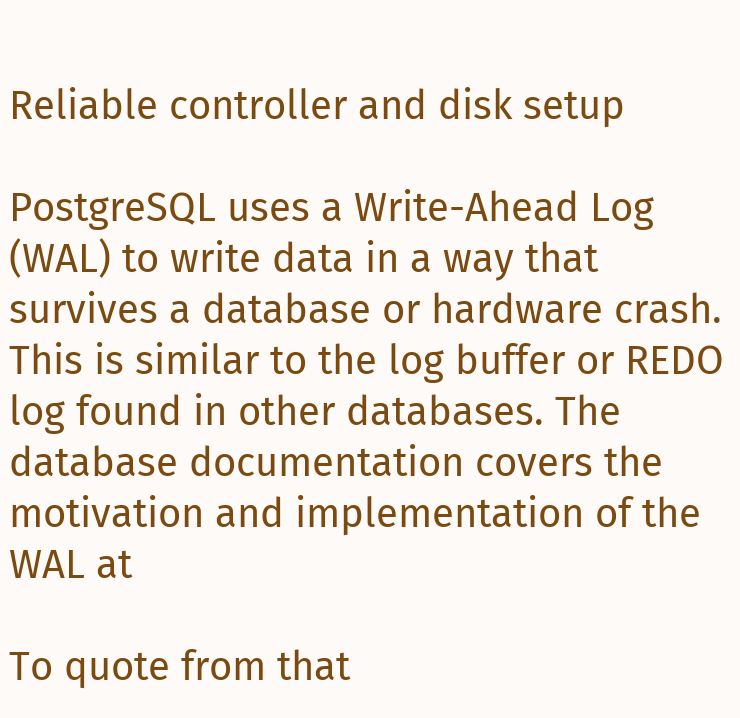Reliable controller and disk setup

PostgreSQL uses a Write-Ahead Log (WAL) to write data in a way that survives a database or hardware crash. This is similar to the log buffer or REDO log found in other databases. The database documentation covers the motivation and implementation of the WAL at

To quote from that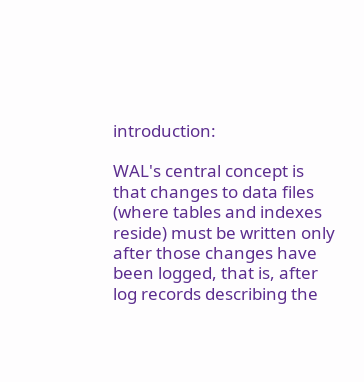introduction:

WAL's central concept is that changes to data files (where tables and indexes reside) must be written only after those changes have been logged, that is, after log records describing the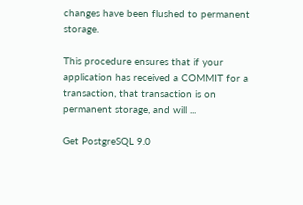changes have been flushed to permanent storage.

This procedure ensures that if your application has received a COMMIT for a transaction, that transaction is on permanent storage, and will ...

Get PostgreSQL 9.0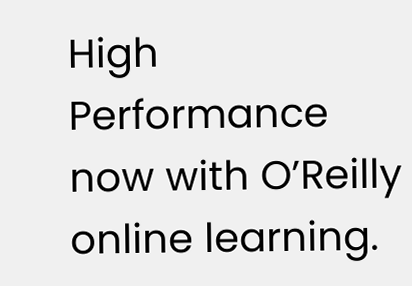High Performance now with O’Reilly online learning.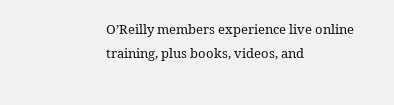O’Reilly members experience live online training, plus books, videos, and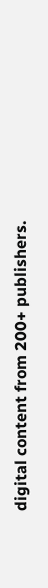digital content from 200+ publishers.